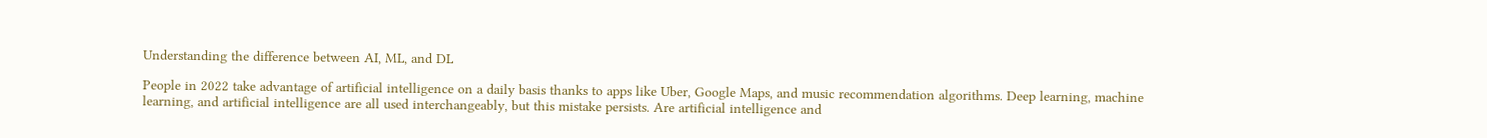Understanding the difference between AI, ML, and DL

People in 2022 take advantage of artificial intelligence on a daily basis thanks to apps like Uber, Google Maps, and music recommendation algorithms. Deep learning, machine learning, and artificial intelligence are all used interchangeably, but this mistake persists. Are artificial intelligence and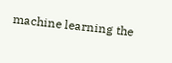machine learning the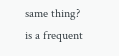same thing? is a frequent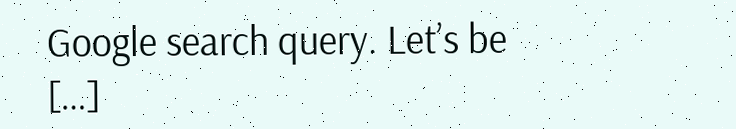Google search query. Let’s be […]